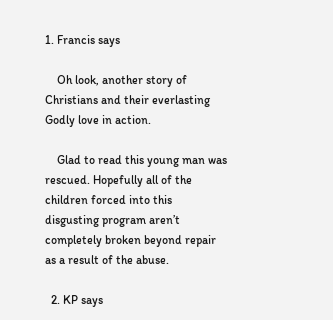1. Francis says

    Oh look, another story of Christians and their everlasting Godly love in action.

    Glad to read this young man was rescued. Hopefully all of the children forced into this disgusting program aren’t completely broken beyond repair as a result of the abuse.

  2. KP says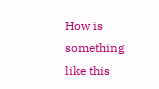How is something like this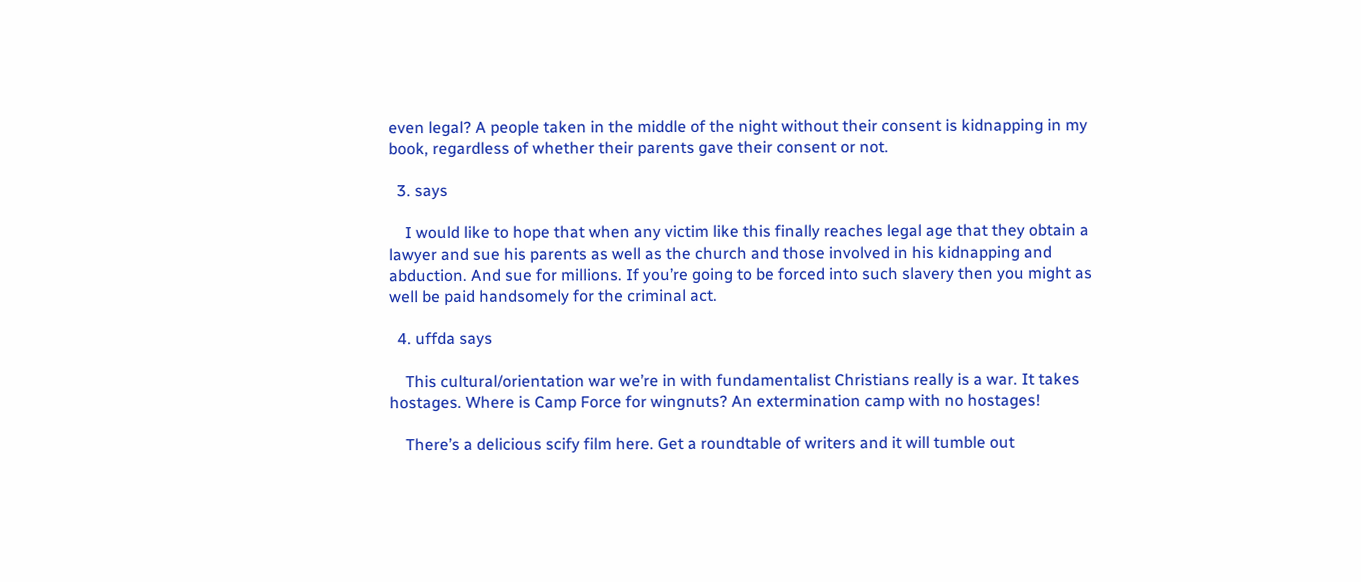even legal? A people taken in the middle of the night without their consent is kidnapping in my book, regardless of whether their parents gave their consent or not.

  3. says

    I would like to hope that when any victim like this finally reaches legal age that they obtain a lawyer and sue his parents as well as the church and those involved in his kidnapping and abduction. And sue for millions. If you’re going to be forced into such slavery then you might as well be paid handsomely for the criminal act.

  4. uffda says

    This cultural/orientation war we’re in with fundamentalist Christians really is a war. It takes hostages. Where is Camp Force for wingnuts? An extermination camp with no hostages!

    There’s a delicious scify film here. Get a roundtable of writers and it will tumble out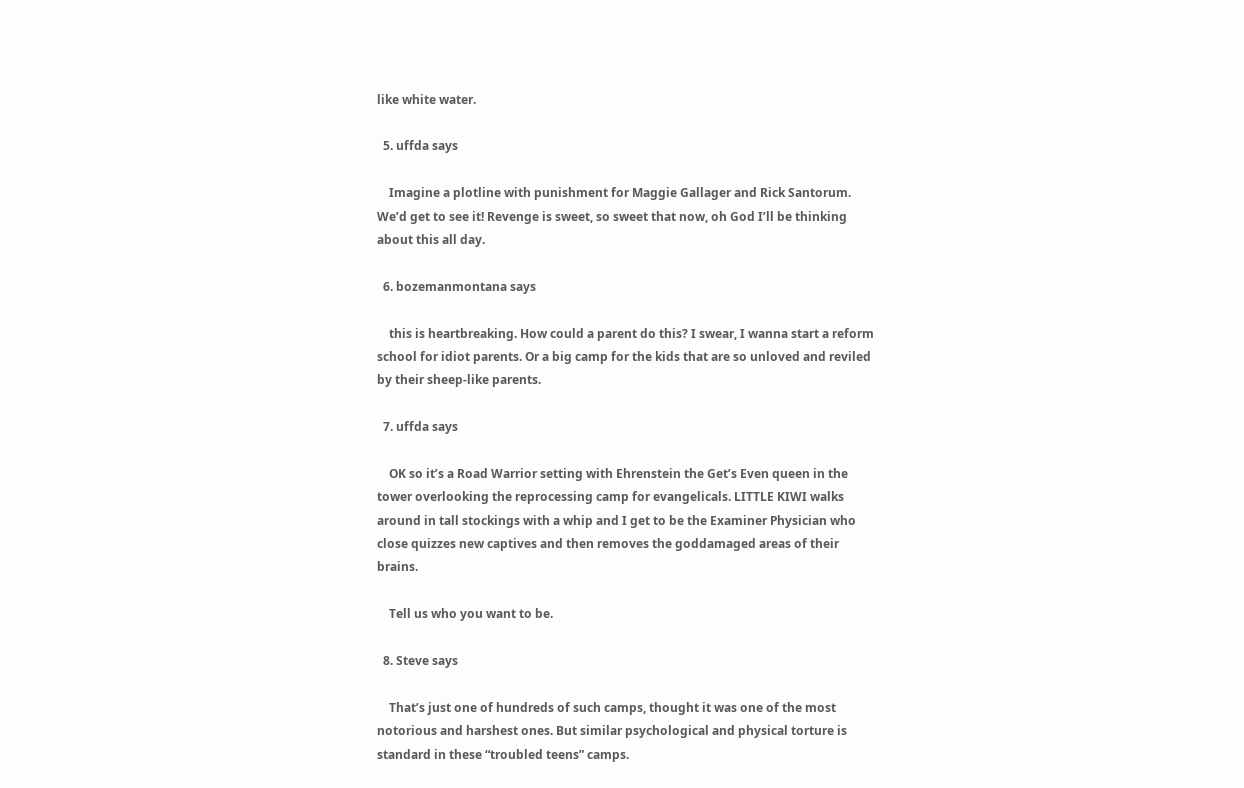like white water.

  5. uffda says

    Imagine a plotline with punishment for Maggie Gallager and Rick Santorum. We’d get to see it! Revenge is sweet, so sweet that now, oh God I’ll be thinking about this all day.

  6. bozemanmontana says

    this is heartbreaking. How could a parent do this? I swear, I wanna start a reform school for idiot parents. Or a big camp for the kids that are so unloved and reviled by their sheep-like parents.

  7. uffda says

    OK so it’s a Road Warrior setting with Ehrenstein the Get’s Even queen in the tower overlooking the reprocessing camp for evangelicals. LITTLE KIWI walks around in tall stockings with a whip and I get to be the Examiner Physician who close quizzes new captives and then removes the goddamaged areas of their brains.

    Tell us who you want to be.

  8. Steve says

    That’s just one of hundreds of such camps, thought it was one of the most notorious and harshest ones. But similar psychological and physical torture is standard in these “troubled teens” camps.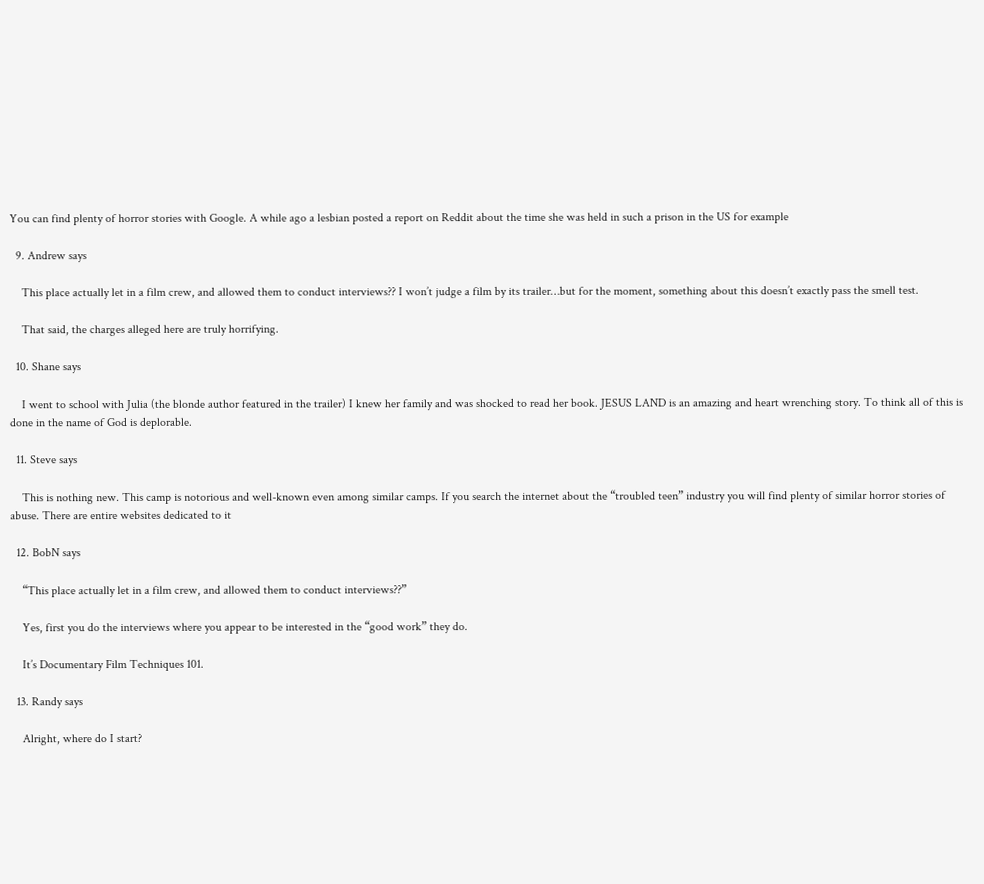You can find plenty of horror stories with Google. A while ago a lesbian posted a report on Reddit about the time she was held in such a prison in the US for example

  9. Andrew says

    This place actually let in a film crew, and allowed them to conduct interviews?? I won’t judge a film by its trailer…but for the moment, something about this doesn’t exactly pass the smell test.

    That said, the charges alleged here are truly horrifying.

  10. Shane says

    I went to school with Julia (the blonde author featured in the trailer) I knew her family and was shocked to read her book. JESUS LAND is an amazing and heart wrenching story. To think all of this is done in the name of God is deplorable.

  11. Steve says

    This is nothing new. This camp is notorious and well-known even among similar camps. If you search the internet about the “troubled teen” industry you will find plenty of similar horror stories of abuse. There are entire websites dedicated to it

  12. BobN says

    “This place actually let in a film crew, and allowed them to conduct interviews??”

    Yes, first you do the interviews where you appear to be interested in the “good work” they do.

    It’s Documentary Film Techniques 101.

  13. Randy says

    Alright, where do I start?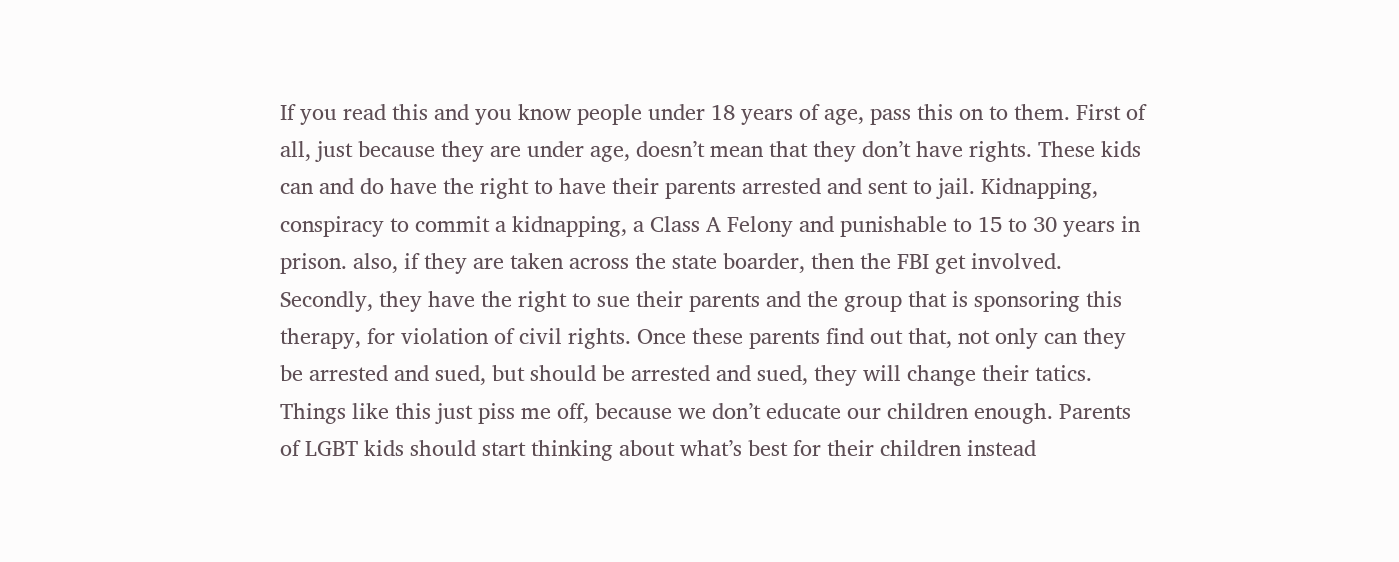If you read this and you know people under 18 years of age, pass this on to them. First of all, just because they are under age, doesn’t mean that they don’t have rights. These kids can and do have the right to have their parents arrested and sent to jail. Kidnapping, conspiracy to commit a kidnapping, a Class A Felony and punishable to 15 to 30 years in prison. also, if they are taken across the state boarder, then the FBI get involved. Secondly, they have the right to sue their parents and the group that is sponsoring this therapy, for violation of civil rights. Once these parents find out that, not only can they be arrested and sued, but should be arrested and sued, they will change their tatics. Things like this just piss me off, because we don’t educate our children enough. Parents of LGBT kids should start thinking about what’s best for their children instead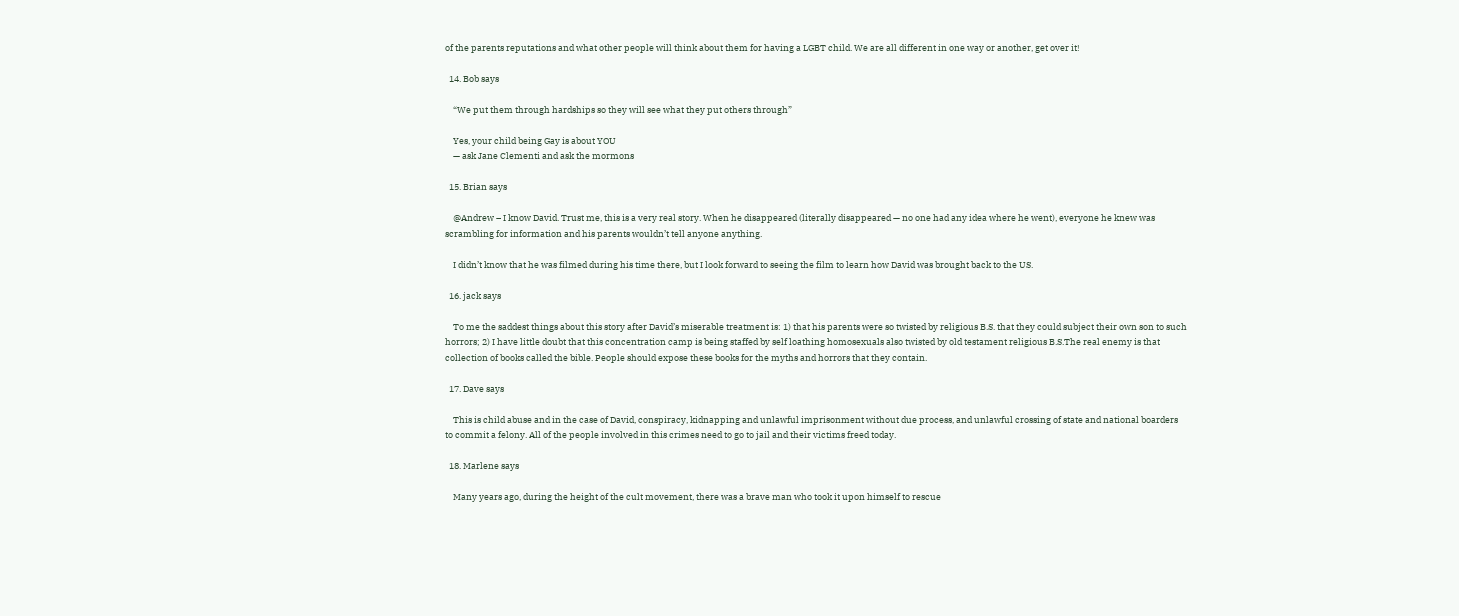of the parents reputations and what other people will think about them for having a LGBT child. We are all different in one way or another, get over it!

  14. Bob says

    “We put them through hardships so they will see what they put others through”

    Yes, your child being Gay is about YOU
    — ask Jane Clementi and ask the mormons

  15. Brian says

    @Andrew – I know David. Trust me, this is a very real story. When he disappeared (literally disappeared — no one had any idea where he went), everyone he knew was scrambling for information and his parents wouldn’t tell anyone anything.

    I didn’t know that he was filmed during his time there, but I look forward to seeing the film to learn how David was brought back to the US.

  16. jack says

    To me the saddest things about this story after David’s miserable treatment is: 1) that his parents were so twisted by religious B.S. that they could subject their own son to such horrors; 2) I have little doubt that this concentration camp is being staffed by self loathing homosexuals also twisted by old testament religious B.S.The real enemy is that collection of books called the bible. People should expose these books for the myths and horrors that they contain.

  17. Dave says

    This is child abuse and in the case of David, conspiracy, kidnapping and unlawful imprisonment without due process, and unlawful crossing of state and national boarders to commit a felony. All of the people involved in this crimes need to go to jail and their victims freed today.

  18. Marlene says

    Many years ago, during the height of the cult movement, there was a brave man who took it upon himself to rescue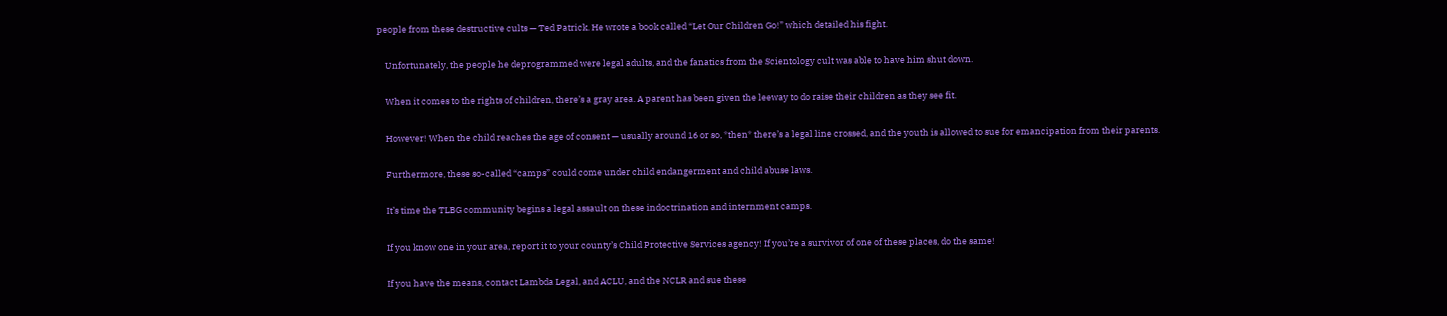people from these destructive cults — Ted Patrick. He wrote a book called “Let Our Children Go!” which detailed his fight.

    Unfortunately, the people he deprogrammed were legal adults, and the fanatics from the Scientology cult was able to have him shut down.

    When it comes to the rights of children, there’s a gray area. A parent has been given the leeway to do raise their children as they see fit.

    However! When the child reaches the age of consent — usually around 16 or so, *then* there’s a legal line crossed, and the youth is allowed to sue for emancipation from their parents.

    Furthermore, these so-called “camps” could come under child endangerment and child abuse laws.

    It’s time the TLBG community begins a legal assault on these indoctrination and internment camps.

    If you know one in your area, report it to your county’s Child Protective Services agency! If you’re a survivor of one of these places, do the same!

    If you have the means, contact Lambda Legal, and ACLU, and the NCLR and sue these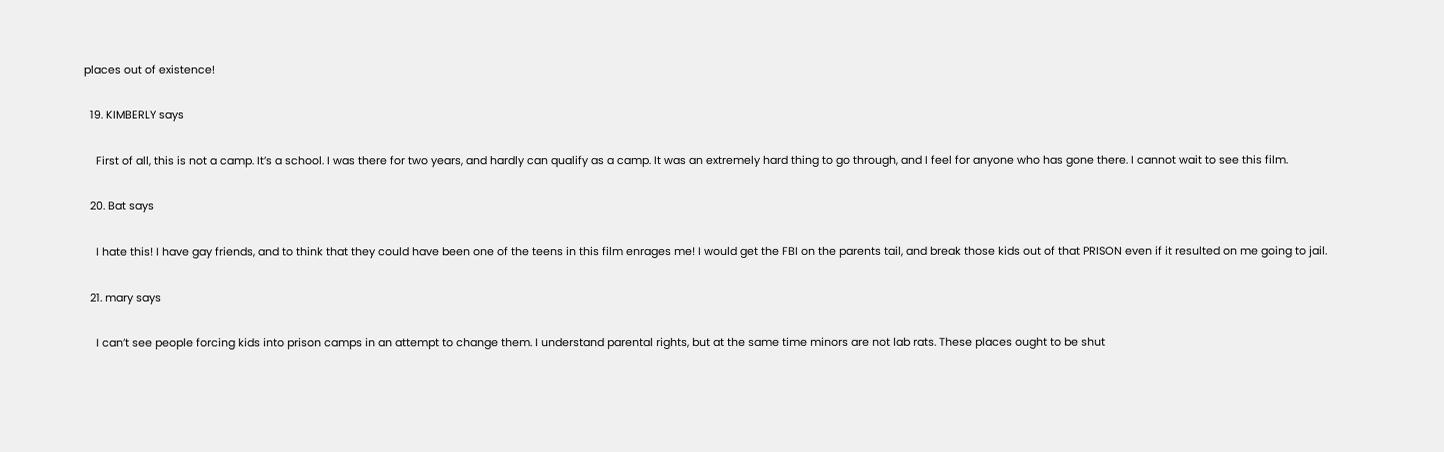places out of existence!

  19. KIMBERLY says

    First of all, this is not a camp. It’s a school. I was there for two years, and hardly can qualify as a camp. It was an extremely hard thing to go through, and I feel for anyone who has gone there. I cannot wait to see this film.

  20. Bat says

    I hate this! I have gay friends, and to think that they could have been one of the teens in this film enrages me! I would get the FBI on the parents tail, and break those kids out of that PRISON even if it resulted on me going to jail.

  21. mary says

    I can’t see people forcing kids into prison camps in an attempt to change them. I understand parental rights, but at the same time minors are not lab rats. These places ought to be shut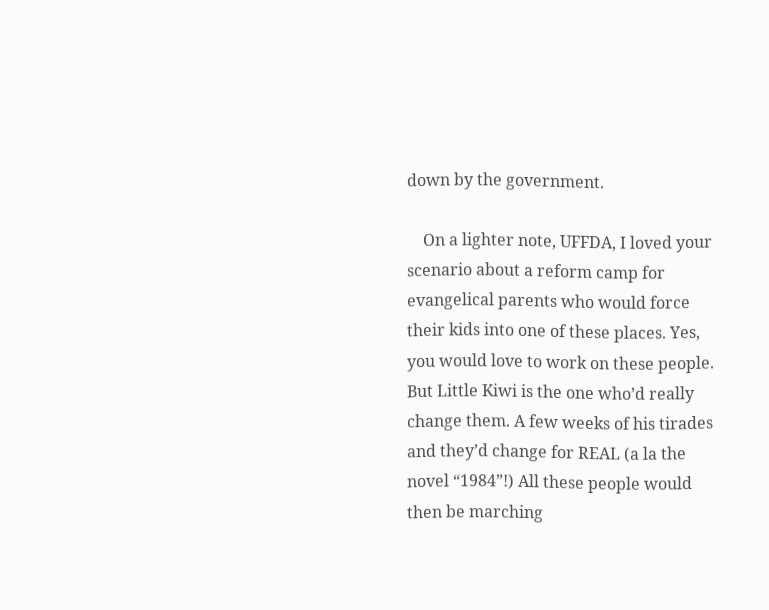down by the government.

    On a lighter note, UFFDA, I loved your scenario about a reform camp for evangelical parents who would force their kids into one of these places. Yes, you would love to work on these people. But Little Kiwi is the one who’d really change them. A few weeks of his tirades and they’d change for REAL (a la the novel “1984”!) All these people would then be marching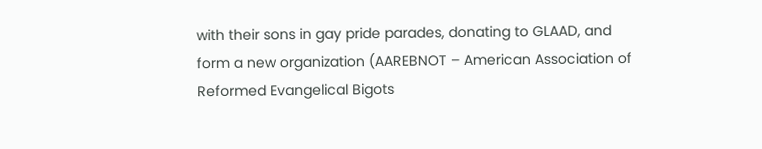with their sons in gay pride parades, donating to GLAAD, and form a new organization (AAREBNOT – American Association of Reformed Evangelical Bigots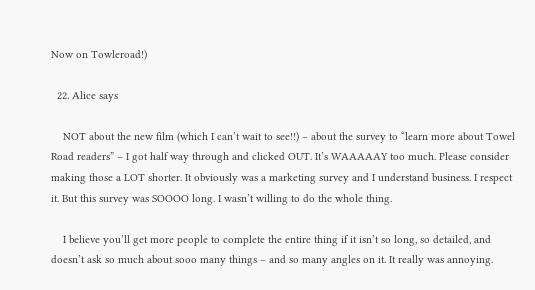Now on Towleroad!)

  22. Alice says

    NOT about the new film (which I can’t wait to see!!) – about the survey to “learn more about Towel Road readers” – I got half way through and clicked OUT. It’s WAAAAAY too much. Please consider making those a LOT shorter. It obviously was a marketing survey and I understand business. I respect it. But this survey was SOOOO long. I wasn’t willing to do the whole thing.

    I believe you’ll get more people to complete the entire thing if it isn’t so long, so detailed, and doesn’t ask so much about sooo many things – and so many angles on it. It really was annoying.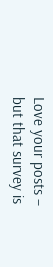Love your posts – but that survey is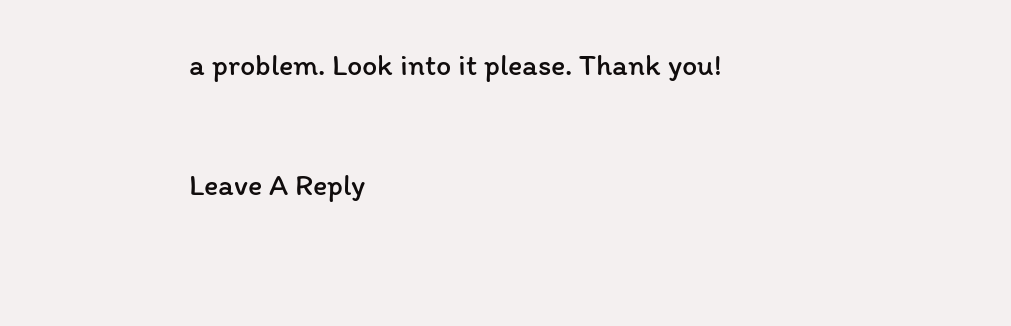a problem. Look into it please. Thank you!

Leave A Reply